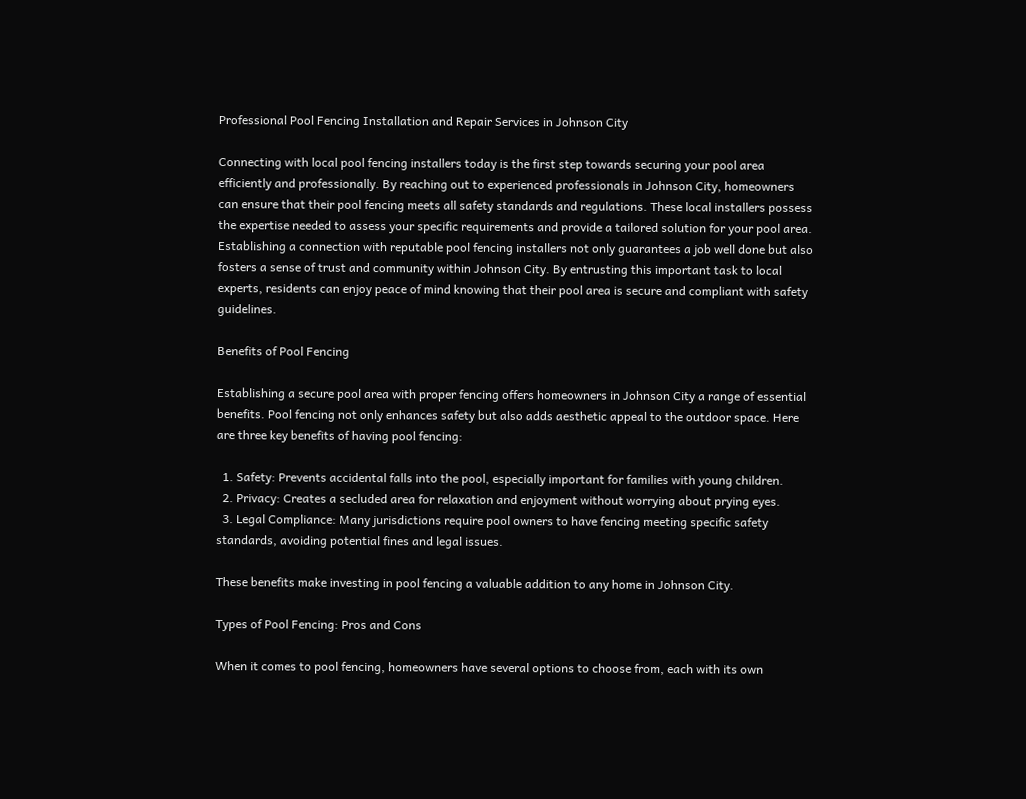Professional Pool Fencing Installation and Repair Services in Johnson City

Connecting with local pool fencing installers today is the first step towards securing your pool area efficiently and professionally. By reaching out to experienced professionals in Johnson City, homeowners can ensure that their pool fencing meets all safety standards and regulations. These local installers possess the expertise needed to assess your specific requirements and provide a tailored solution for your pool area. Establishing a connection with reputable pool fencing installers not only guarantees a job well done but also fosters a sense of trust and community within Johnson City. By entrusting this important task to local experts, residents can enjoy peace of mind knowing that their pool area is secure and compliant with safety guidelines.

Benefits of Pool Fencing

Establishing a secure pool area with proper fencing offers homeowners in Johnson City a range of essential benefits. Pool fencing not only enhances safety but also adds aesthetic appeal to the outdoor space. Here are three key benefits of having pool fencing:

  1. Safety: Prevents accidental falls into the pool, especially important for families with young children.
  2. Privacy: Creates a secluded area for relaxation and enjoyment without worrying about prying eyes.
  3. Legal Compliance: Many jurisdictions require pool owners to have fencing meeting specific safety standards, avoiding potential fines and legal issues.

These benefits make investing in pool fencing a valuable addition to any home in Johnson City.

Types of Pool Fencing: Pros and Cons

When it comes to pool fencing, homeowners have several options to choose from, each with its own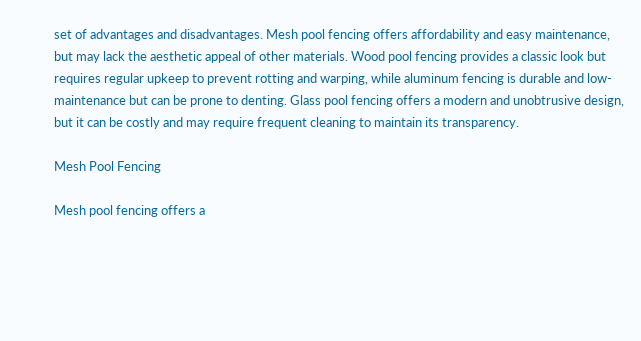set of advantages and disadvantages. Mesh pool fencing offers affordability and easy maintenance, but may lack the aesthetic appeal of other materials. Wood pool fencing provides a classic look but requires regular upkeep to prevent rotting and warping, while aluminum fencing is durable and low-maintenance but can be prone to denting. Glass pool fencing offers a modern and unobtrusive design, but it can be costly and may require frequent cleaning to maintain its transparency.

Mesh Pool Fencing

Mesh pool fencing offers a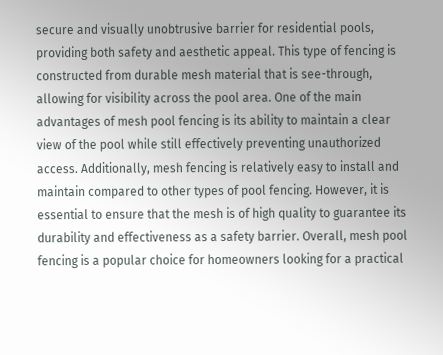secure and visually unobtrusive barrier for residential pools, providing both safety and aesthetic appeal. This type of fencing is constructed from durable mesh material that is see-through, allowing for visibility across the pool area. One of the main advantages of mesh pool fencing is its ability to maintain a clear view of the pool while still effectively preventing unauthorized access. Additionally, mesh fencing is relatively easy to install and maintain compared to other types of pool fencing. However, it is essential to ensure that the mesh is of high quality to guarantee its durability and effectiveness as a safety barrier. Overall, mesh pool fencing is a popular choice for homeowners looking for a practical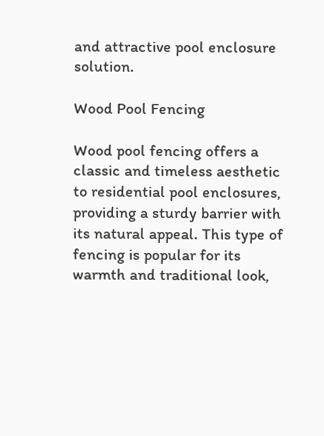and attractive pool enclosure solution.

Wood Pool Fencing

Wood pool fencing offers a classic and timeless aesthetic to residential pool enclosures, providing a sturdy barrier with its natural appeal. This type of fencing is popular for its warmth and traditional look,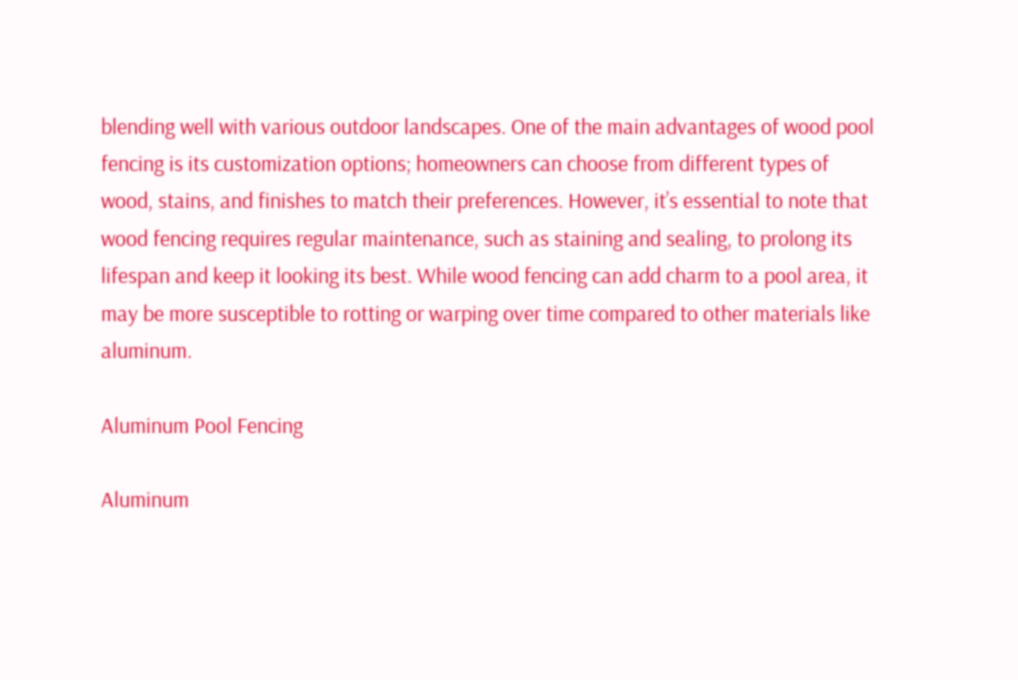blending well with various outdoor landscapes. One of the main advantages of wood pool fencing is its customization options; homeowners can choose from different types of wood, stains, and finishes to match their preferences. However, it’s essential to note that wood fencing requires regular maintenance, such as staining and sealing, to prolong its lifespan and keep it looking its best. While wood fencing can add charm to a pool area, it may be more susceptible to rotting or warping over time compared to other materials like aluminum.

Aluminum Pool Fencing

Aluminum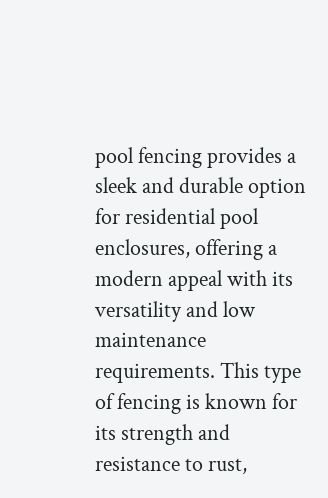pool fencing provides a sleek and durable option for residential pool enclosures, offering a modern appeal with its versatility and low maintenance requirements. This type of fencing is known for its strength and resistance to rust,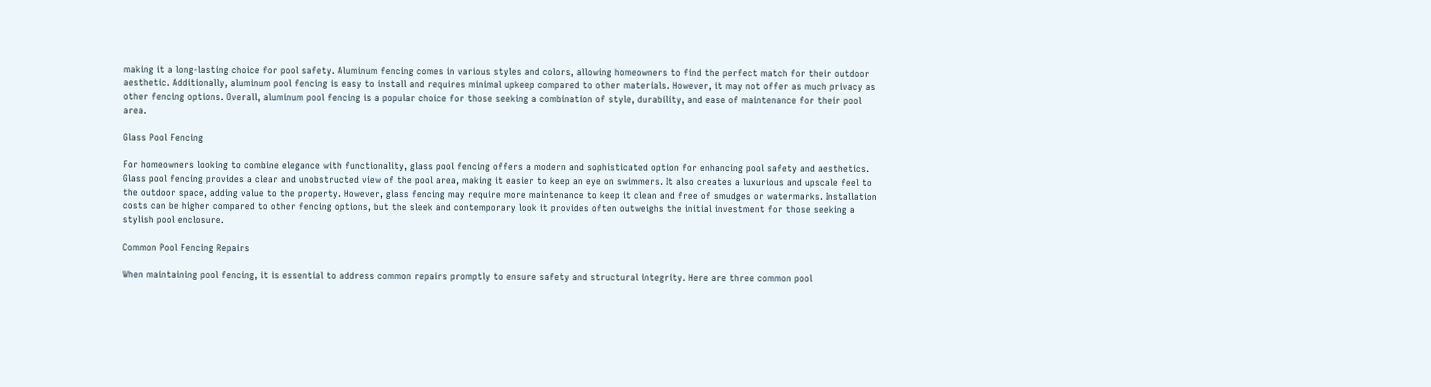making it a long-lasting choice for pool safety. Aluminum fencing comes in various styles and colors, allowing homeowners to find the perfect match for their outdoor aesthetic. Additionally, aluminum pool fencing is easy to install and requires minimal upkeep compared to other materials. However, it may not offer as much privacy as other fencing options. Overall, aluminum pool fencing is a popular choice for those seeking a combination of style, durability, and ease of maintenance for their pool area.

Glass Pool Fencing

For homeowners looking to combine elegance with functionality, glass pool fencing offers a modern and sophisticated option for enhancing pool safety and aesthetics. Glass pool fencing provides a clear and unobstructed view of the pool area, making it easier to keep an eye on swimmers. It also creates a luxurious and upscale feel to the outdoor space, adding value to the property. However, glass fencing may require more maintenance to keep it clean and free of smudges or watermarks. Installation costs can be higher compared to other fencing options, but the sleek and contemporary look it provides often outweighs the initial investment for those seeking a stylish pool enclosure.

Common Pool Fencing Repairs

When maintaining pool fencing, it is essential to address common repairs promptly to ensure safety and structural integrity. Here are three common pool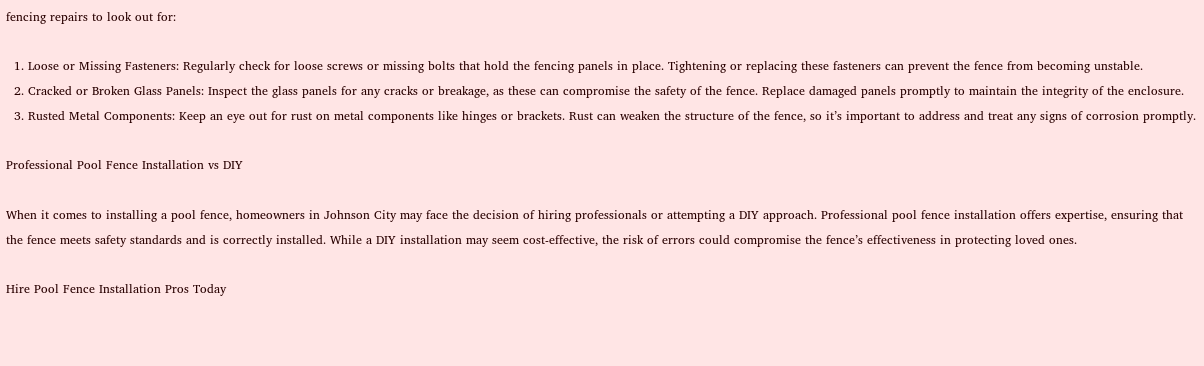fencing repairs to look out for:

  1. Loose or Missing Fasteners: Regularly check for loose screws or missing bolts that hold the fencing panels in place. Tightening or replacing these fasteners can prevent the fence from becoming unstable.
  2. Cracked or Broken Glass Panels: Inspect the glass panels for any cracks or breakage, as these can compromise the safety of the fence. Replace damaged panels promptly to maintain the integrity of the enclosure.
  3. Rusted Metal Components: Keep an eye out for rust on metal components like hinges or brackets. Rust can weaken the structure of the fence, so it’s important to address and treat any signs of corrosion promptly.

Professional Pool Fence Installation vs DIY

When it comes to installing a pool fence, homeowners in Johnson City may face the decision of hiring professionals or attempting a DIY approach. Professional pool fence installation offers expertise, ensuring that the fence meets safety standards and is correctly installed. While a DIY installation may seem cost-effective, the risk of errors could compromise the fence’s effectiveness in protecting loved ones.

Hire Pool Fence Installation Pros Today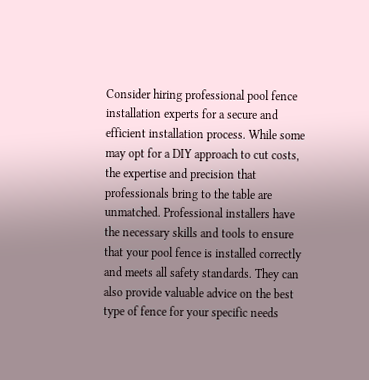Consider hiring professional pool fence installation experts for a secure and efficient installation process. While some may opt for a DIY approach to cut costs, the expertise and precision that professionals bring to the table are unmatched. Professional installers have the necessary skills and tools to ensure that your pool fence is installed correctly and meets all safety standards. They can also provide valuable advice on the best type of fence for your specific needs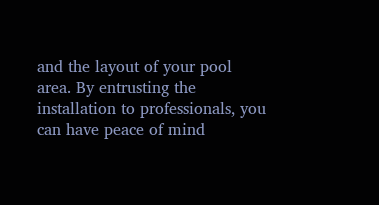and the layout of your pool area. By entrusting the installation to professionals, you can have peace of mind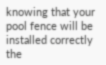knowing that your pool fence will be installed correctly the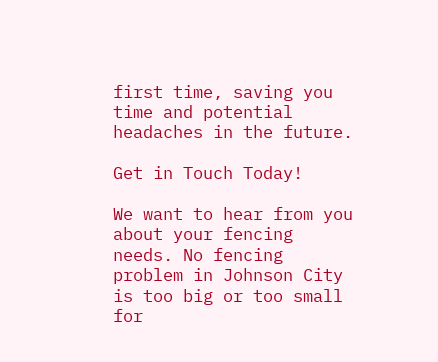first time, saving you time and potential headaches in the future.

Get in Touch Today!

We want to hear from you about your fencing needs. No fencing problem in Johnson City is too big or too small for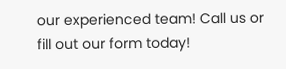our experienced team! Call us or fill out our form today!